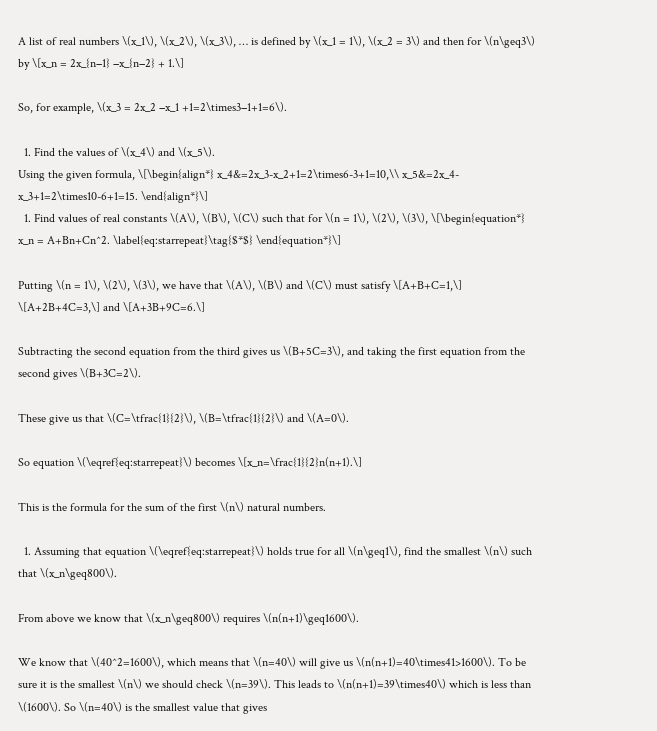A list of real numbers \(x_1\), \(x_2\), \(x_3\), … is defined by \(x_1 = 1\), \(x_2 = 3\) and then for \(n\geq3\) by \[x_n = 2x_{n−1} −x_{n−2} + 1.\]

So, for example, \(x_3 = 2x_2 −x_1 +1=2\times3−1+1=6\).

  1. Find the values of \(x_4\) and \(x_5\).
Using the given formula, \[\begin{align*} x_4&=2x_3-x_2+1=2\times6-3+1=10,\\ x_5&=2x_4-x_3+1=2\times10-6+1=15. \end{align*}\]
  1. Find values of real constants \(A\), \(B\), \(C\) such that for \(n = 1\), \(2\), \(3\), \[\begin{equation*} x_n = A+Bn+Cn^2. \label{eq:starrepeat}\tag{$*$} \end{equation*}\]

Putting \(n = 1\), \(2\), \(3\), we have that \(A\), \(B\) and \(C\) must satisfy \[A+B+C=1,\] \[A+2B+4C=3,\] and \[A+3B+9C=6.\]

Subtracting the second equation from the third gives us \(B+5C=3\), and taking the first equation from the second gives \(B+3C=2\).

These give us that \(C=\tfrac{1}{2}\), \(B=\tfrac{1}{2}\) and \(A=0\).

So equation \(\eqref{eq:starrepeat}\) becomes \[x_n=\frac{1}{2}n(n+1).\]

This is the formula for the sum of the first \(n\) natural numbers.

  1. Assuming that equation \(\eqref{eq:starrepeat}\) holds true for all \(n\geq1\), find the smallest \(n\) such that \(x_n\geq800\).

From above we know that \(x_n\geq800\) requires \(n(n+1)\geq1600\).

We know that \(40^2=1600\), which means that \(n=40\) will give us \(n(n+1)=40\times41>1600\). To be sure it is the smallest \(n\) we should check \(n=39\). This leads to \(n(n+1)=39\times40\) which is less than \(1600\). So \(n=40\) is the smallest value that gives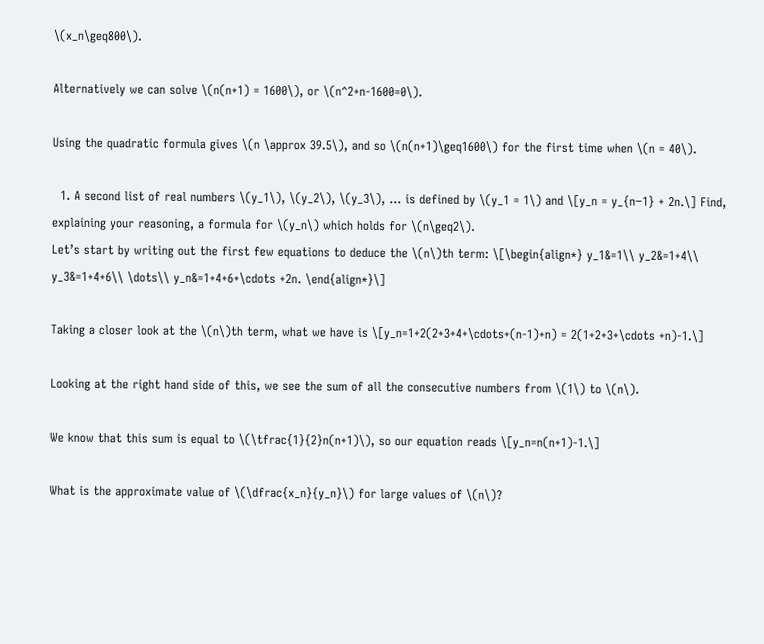\(x_n\geq800\).

Alternatively we can solve \(n(n+1) = 1600\), or \(n^2+n-1600=0\).

Using the quadratic formula gives \(n \approx 39.5\), and so \(n(n+1)\geq1600\) for the first time when \(n = 40\).

  1. A second list of real numbers \(y_1\), \(y_2\), \(y_3\), … is defined by \(y_1 = 1\) and \[y_n = y_{n−1} + 2n.\] Find, explaining your reasoning, a formula for \(y_n\) which holds for \(n\geq2\).
Let’s start by writing out the first few equations to deduce the \(n\)th term: \[\begin{align*} y_1&=1\\ y_2&=1+4\\ y_3&=1+4+6\\ \dots\\ y_n&=1+4+6+\cdots +2n. \end{align*}\]

Taking a closer look at the \(n\)th term, what we have is \[y_n=1+2(2+3+4+\cdots+(n-1)+n) = 2(1+2+3+\cdots +n)-1.\]

Looking at the right hand side of this, we see the sum of all the consecutive numbers from \(1\) to \(n\).

We know that this sum is equal to \(\tfrac{1}{2}n(n+1)\), so our equation reads \[y_n=n(n+1)-1.\]

What is the approximate value of \(\dfrac{x_n}{y_n}\) for large values of \(n\)?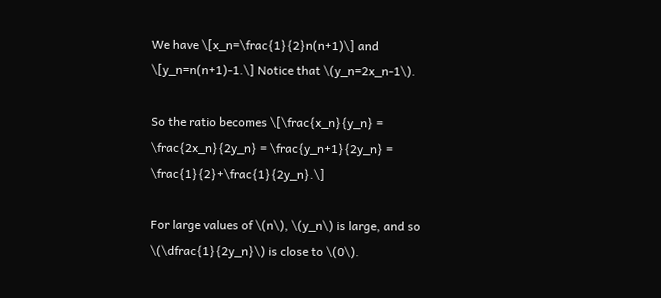We have \[x_n=\frac{1}{2}n(n+1)\] and \[y_n=n(n+1)-1.\] Notice that \(y_n=2x_n-1\).

So the ratio becomes \[\frac{x_n}{y_n} = \frac{2x_n}{2y_n} = \frac{y_n+1}{2y_n} = \frac{1}{2}+\frac{1}{2y_n}.\]

For large values of \(n\), \(y_n\) is large, and so \(\dfrac{1}{2y_n}\) is close to \(0\).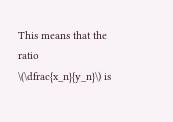This means that the ratio \(\dfrac{x_n}{y_n}\) is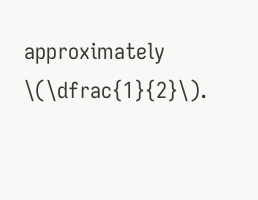approximately \(\dfrac{1}{2}\).